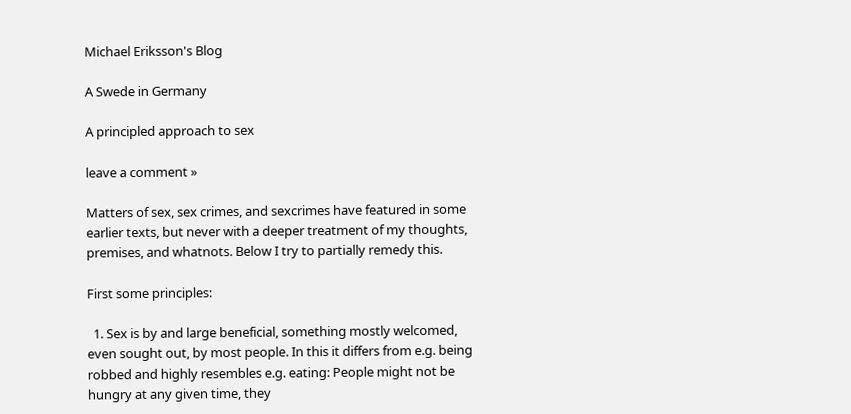Michael Eriksson's Blog

A Swede in Germany

A principled approach to sex

leave a comment »

Matters of sex, sex crimes, and sexcrimes have featured in some earlier texts, but never with a deeper treatment of my thoughts, premises, and whatnots. Below I try to partially remedy this.

First some principles:

  1. Sex is by and large beneficial, something mostly welcomed, even sought out, by most people. In this it differs from e.g. being robbed and highly resembles e.g. eating: People might not be hungry at any given time, they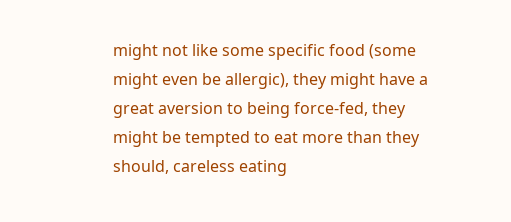might not like some specific food (some might even be allergic), they might have a great aversion to being force-fed, they might be tempted to eat more than they should, careless eating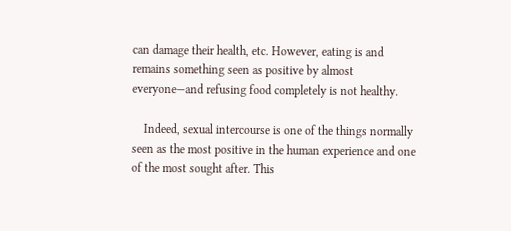can damage their health, etc. However, eating is and remains something seen as positive by almost everyone—and refusing food completely is not healthy.

    Indeed, sexual intercourse is one of the things normally seen as the most positive in the human experience and one of the most sought after. This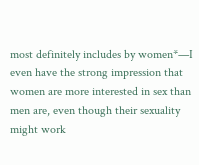most definitely includes by women*—I even have the strong impression that women are more interested in sex than men are, even though their sexuality might work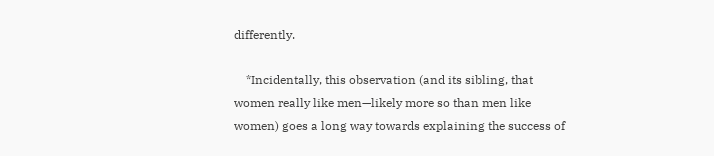differently.

    *Incidentally, this observation (and its sibling, that women really like men—likely more so than men like women) goes a long way towards explaining the success of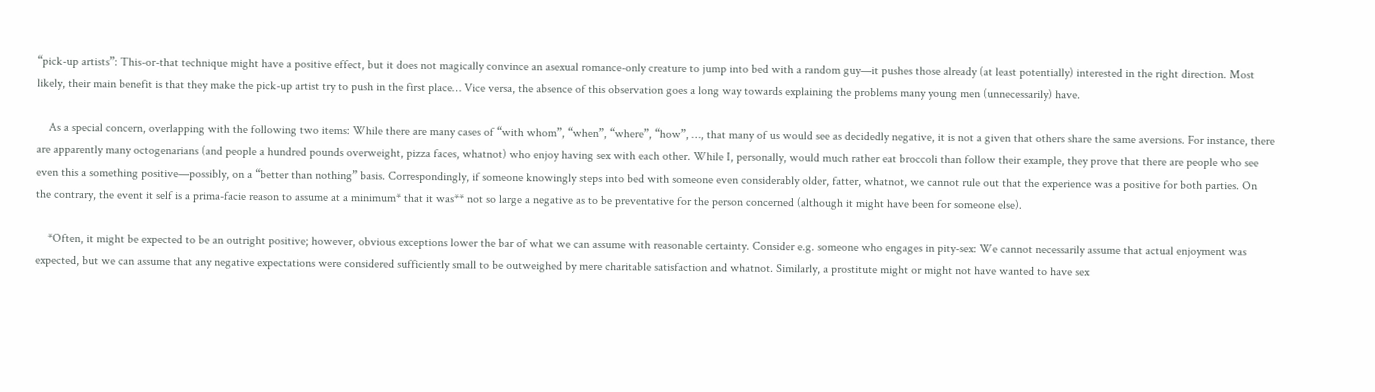“pick-up artists”: This-or-that technique might have a positive effect, but it does not magically convince an asexual romance-only creature to jump into bed with a random guy—it pushes those already (at least potentially) interested in the right direction. Most likely, their main benefit is that they make the pick-up artist try to push in the first place… Vice versa, the absence of this observation goes a long way towards explaining the problems many young men (unnecessarily) have.

    As a special concern, overlapping with the following two items: While there are many cases of “with whom”, “when”, “where”, “how”, …, that many of us would see as decidedly negative, it is not a given that others share the same aversions. For instance, there are apparently many octogenarians (and people a hundred pounds overweight, pizza faces, whatnot) who enjoy having sex with each other. While I, personally, would much rather eat broccoli than follow their example, they prove that there are people who see even this a something positive—possibly, on a “better than nothing” basis. Correspondingly, if someone knowingly steps into bed with someone even considerably older, fatter, whatnot, we cannot rule out that the experience was a positive for both parties. On the contrary, the event it self is a prima-facie reason to assume at a minimum* that it was** not so large a negative as to be preventative for the person concerned (although it might have been for someone else).

    *Often, it might be expected to be an outright positive; however, obvious exceptions lower the bar of what we can assume with reasonable certainty. Consider e.g. someone who engages in pity-sex: We cannot necessarily assume that actual enjoyment was expected, but we can assume that any negative expectations were considered sufficiently small to be outweighed by mere charitable satisfaction and whatnot. Similarly, a prostitute might or might not have wanted to have sex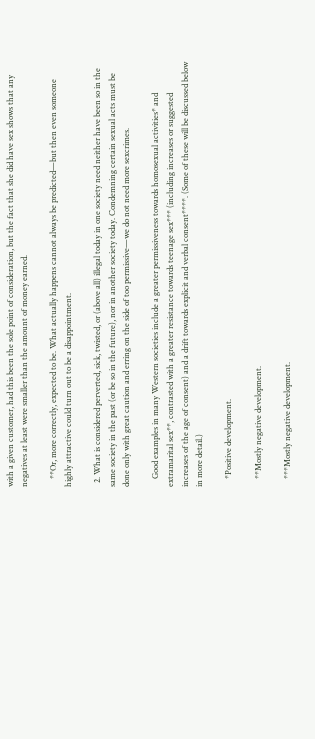with a given customer, had this been the sole point of consideration, but the fact that she did have sex shows that any negatives at least were smaller than the amount of money earned.

    **Or, more correctly, expected to be. What actually happens cannot always be predicted—but then even someone highly attractive could turn out to be a disappointment.

  2. What is considered perverted, sick, twisted, or (above all) illegal today in one society need neither have been so in the same society in the past (or be so in the future), nor in another society today. Condemning certain sexual acts must be done only with great caution and erring on the side of too permissive—we do not need more sexcrimes.

    Good examples in many Western societies include a greater permissiveness towards homosexual activities* and extramarital sex**, contrasted with a greater resistance towards teenage sex*** (including increases or suggested increases of the age of consent) and a drift towards explicit and verbal consent****. (Some of these will be discussed below in more detail.)

    *Positive development.

    **Mostly negative development.

    ***Mostly negative development.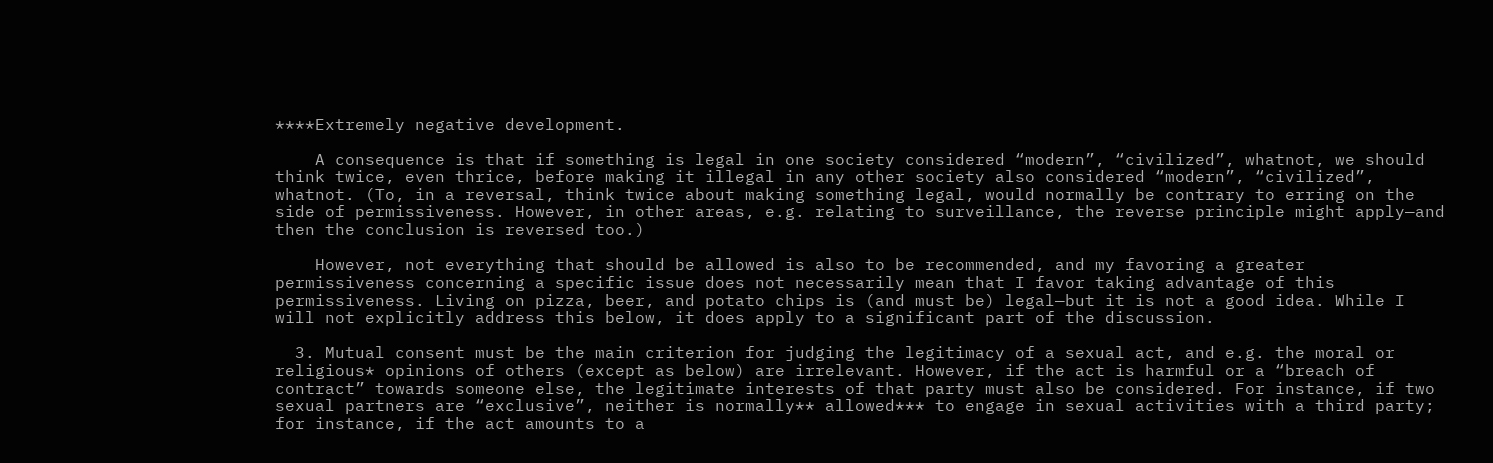****Extremely negative development.

    A consequence is that if something is legal in one society considered “modern”, “civilized”, whatnot, we should think twice, even thrice, before making it illegal in any other society also considered “modern”, “civilized”, whatnot. (To, in a reversal, think twice about making something legal, would normally be contrary to erring on the side of permissiveness. However, in other areas, e.g. relating to surveillance, the reverse principle might apply—and then the conclusion is reversed too.)

    However, not everything that should be allowed is also to be recommended, and my favoring a greater permissiveness concerning a specific issue does not necessarily mean that I favor taking advantage of this permissiveness. Living on pizza, beer, and potato chips is (and must be) legal—but it is not a good idea. While I will not explicitly address this below, it does apply to a significant part of the discussion.

  3. Mutual consent must be the main criterion for judging the legitimacy of a sexual act, and e.g. the moral or religious* opinions of others (except as below) are irrelevant. However, if the act is harmful or a “breach of contract” towards someone else, the legitimate interests of that party must also be considered. For instance, if two sexual partners are “exclusive”, neither is normally** allowed*** to engage in sexual activities with a third party; for instance, if the act amounts to a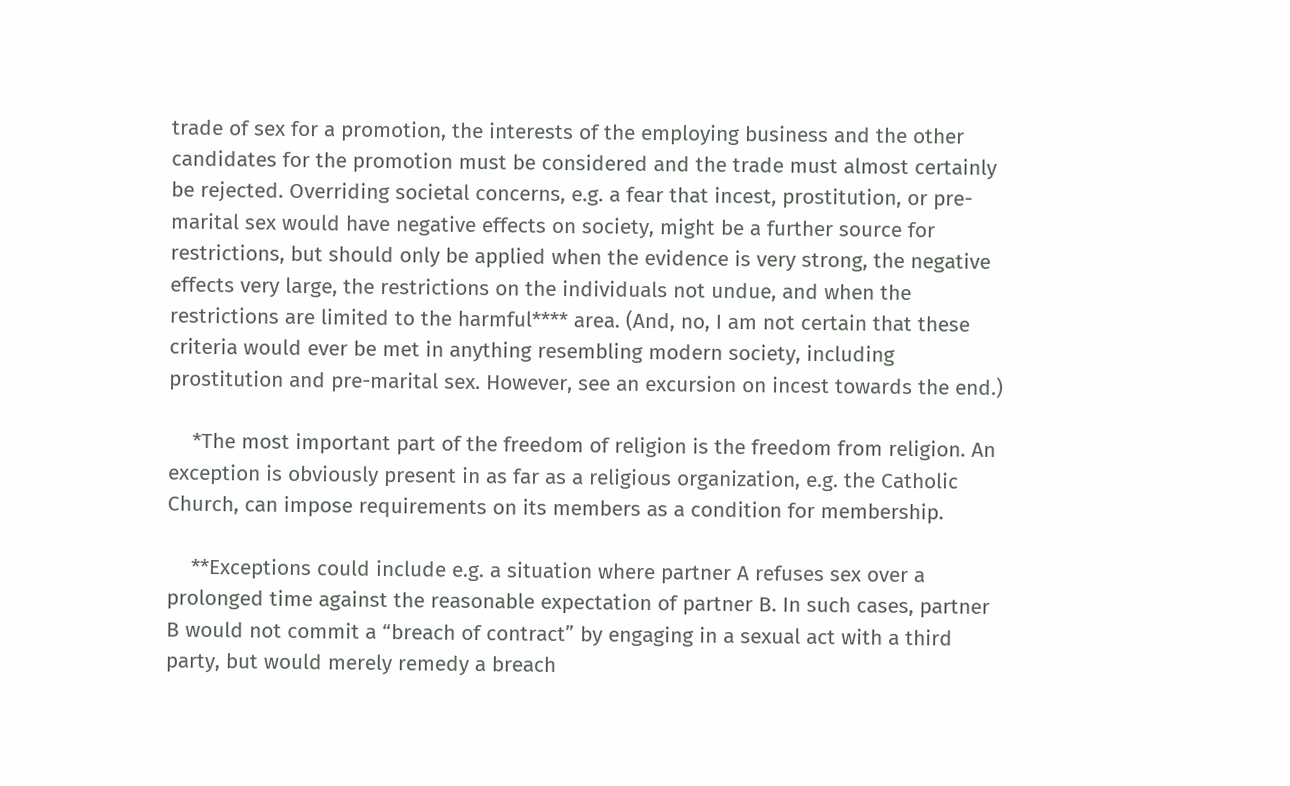trade of sex for a promotion, the interests of the employing business and the other candidates for the promotion must be considered and the trade must almost certainly be rejected. Overriding societal concerns, e.g. a fear that incest, prostitution, or pre-marital sex would have negative effects on society, might be a further source for restrictions, but should only be applied when the evidence is very strong, the negative effects very large, the restrictions on the individuals not undue, and when the restrictions are limited to the harmful**** area. (And, no, I am not certain that these criteria would ever be met in anything resembling modern society, including prostitution and pre-marital sex. However, see an excursion on incest towards the end.)

    *The most important part of the freedom of religion is the freedom from religion. An exception is obviously present in as far as a religious organization, e.g. the Catholic Church, can impose requirements on its members as a condition for membership.

    **Exceptions could include e.g. a situation where partner A refuses sex over a prolonged time against the reasonable expectation of partner B. In such cases, partner B would not commit a “breach of contract” by engaging in a sexual act with a third party, but would merely remedy a breach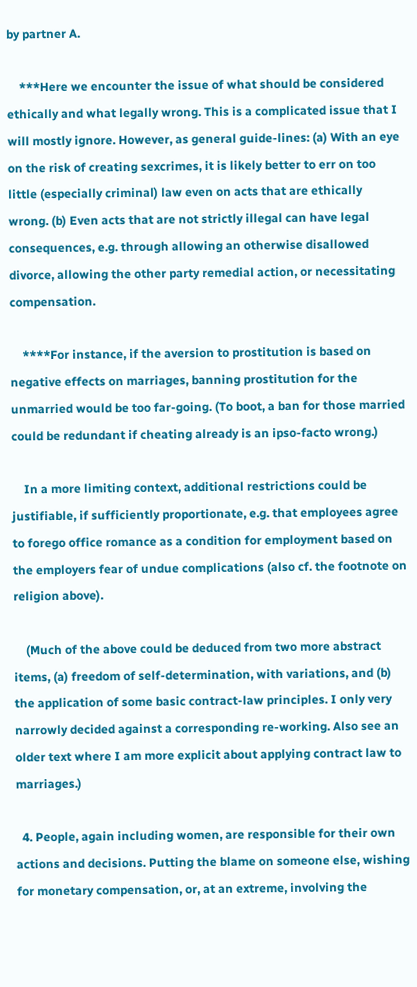by partner A.

    ***Here we encounter the issue of what should be considered ethically and what legally wrong. This is a complicated issue that I will mostly ignore. However, as general guide-lines: (a) With an eye on the risk of creating sexcrimes, it is likely better to err on too little (especially criminal) law even on acts that are ethically wrong. (b) Even acts that are not strictly illegal can have legal consequences, e.g. through allowing an otherwise disallowed divorce, allowing the other party remedial action, or necessitating compensation.

    ****For instance, if the aversion to prostitution is based on negative effects on marriages, banning prostitution for the unmarried would be too far-going. (To boot, a ban for those married could be redundant if cheating already is an ipso-facto wrong.)

    In a more limiting context, additional restrictions could be justifiable, if sufficiently proportionate, e.g. that employees agree to forego office romance as a condition for employment based on the employers fear of undue complications (also cf. the footnote on religion above).

    (Much of the above could be deduced from two more abstract items, (a) freedom of self-determination, with variations, and (b) the application of some basic contract-law principles. I only very narrowly decided against a corresponding re-working. Also see an older text where I am more explicit about applying contract law to marriages.)

  4. People, again including women, are responsible for their own actions and decisions. Putting the blame on someone else, wishing for monetary compensation, or, at an extreme, involving the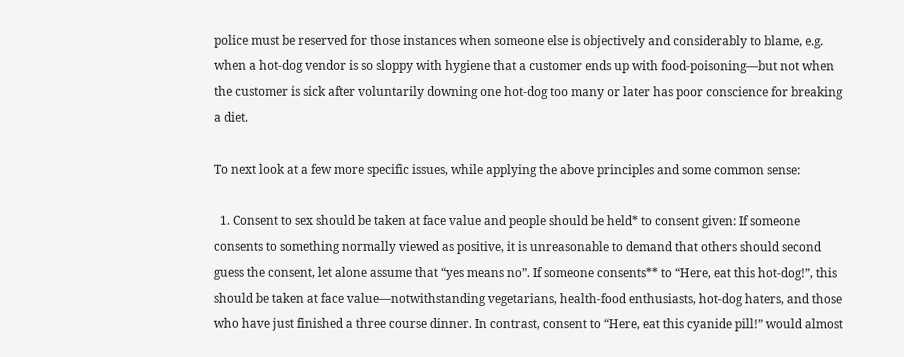police must be reserved for those instances when someone else is objectively and considerably to blame, e.g. when a hot-dog vendor is so sloppy with hygiene that a customer ends up with food-poisoning—but not when the customer is sick after voluntarily downing one hot-dog too many or later has poor conscience for breaking a diet.

To next look at a few more specific issues, while applying the above principles and some common sense:

  1. Consent to sex should be taken at face value and people should be held* to consent given: If someone consents to something normally viewed as positive, it is unreasonable to demand that others should second guess the consent, let alone assume that “yes means no”. If someone consents** to “Here, eat this hot-dog!”, this should be taken at face value—notwithstanding vegetarians, health-food enthusiasts, hot-dog haters, and those who have just finished a three course dinner. In contrast, consent to “Here, eat this cyanide pill!” would almost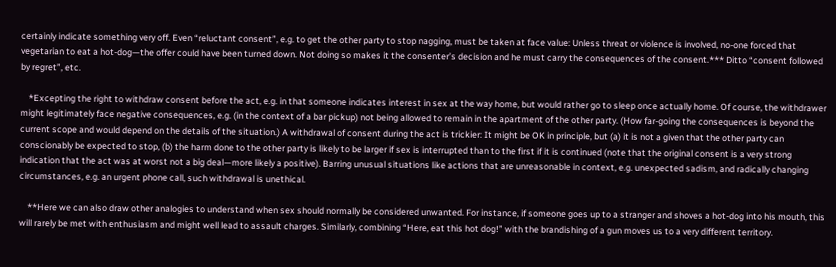certainly indicate something very off. Even “reluctant consent”, e.g. to get the other party to stop nagging, must be taken at face value: Unless threat or violence is involved, no-one forced that vegetarian to eat a hot-dog—the offer could have been turned down. Not doing so makes it the consenter’s decision and he must carry the consequences of the consent.*** Ditto “consent followed by regret”, etc.

    *Excepting the right to withdraw consent before the act, e.g. in that someone indicates interest in sex at the way home, but would rather go to sleep once actually home. Of course, the withdrawer might legitimately face negative consequences, e.g. (in the context of a bar pickup) not being allowed to remain in the apartment of the other party. (How far-going the consequences is beyond the current scope and would depend on the details of the situation.) A withdrawal of consent during the act is trickier: It might be OK in principle, but (a) it is not a given that the other party can conscionably be expected to stop, (b) the harm done to the other party is likely to be larger if sex is interrupted than to the first if it is continued (note that the original consent is a very strong indication that the act was at worst not a big deal—more likely a positive). Barring unusual situations like actions that are unreasonable in context, e.g. unexpected sadism, and radically changing circumstances, e.g. an urgent phone call, such withdrawal is unethical.

    **Here we can also draw other analogies to understand when sex should normally be considered unwanted. For instance, if someone goes up to a stranger and shoves a hot-dog into his mouth, this will rarely be met with enthusiasm and might well lead to assault charges. Similarly, combining “Here, eat this hot dog!” with the brandishing of a gun moves us to a very different territory.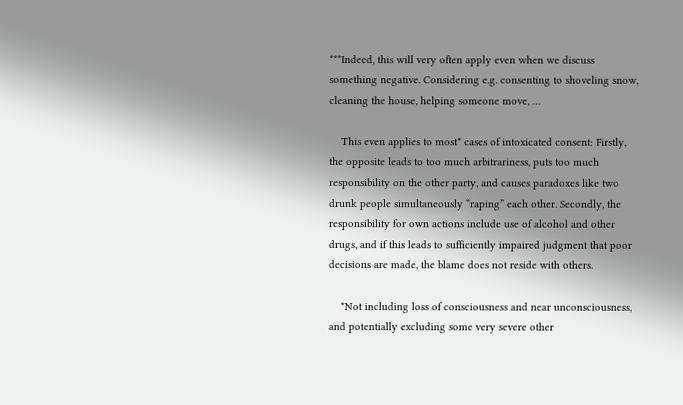***Indeed, this will very often apply even when we discuss something negative. Considering e.g. consenting to shoveling snow, cleaning the house, helping someone move, …

    This even applies to most* cases of intoxicated consent: Firstly, the opposite leads to too much arbitrariness, puts too much responsibility on the other party, and causes paradoxes like two drunk people simultaneously “raping” each other. Secondly, the responsibility for own actions include use of alcohol and other drugs, and if this leads to sufficiently impaired judgment that poor decisions are made, the blame does not reside with others.

    *Not including loss of consciousness and near unconsciousness, and potentially excluding some very severe other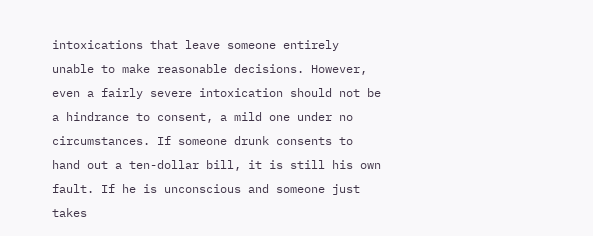intoxications that leave someone entirely unable to make reasonable decisions. However, even a fairly severe intoxication should not be a hindrance to consent, a mild one under no circumstances. If someone drunk consents to hand out a ten-dollar bill, it is still his own fault. If he is unconscious and someone just takes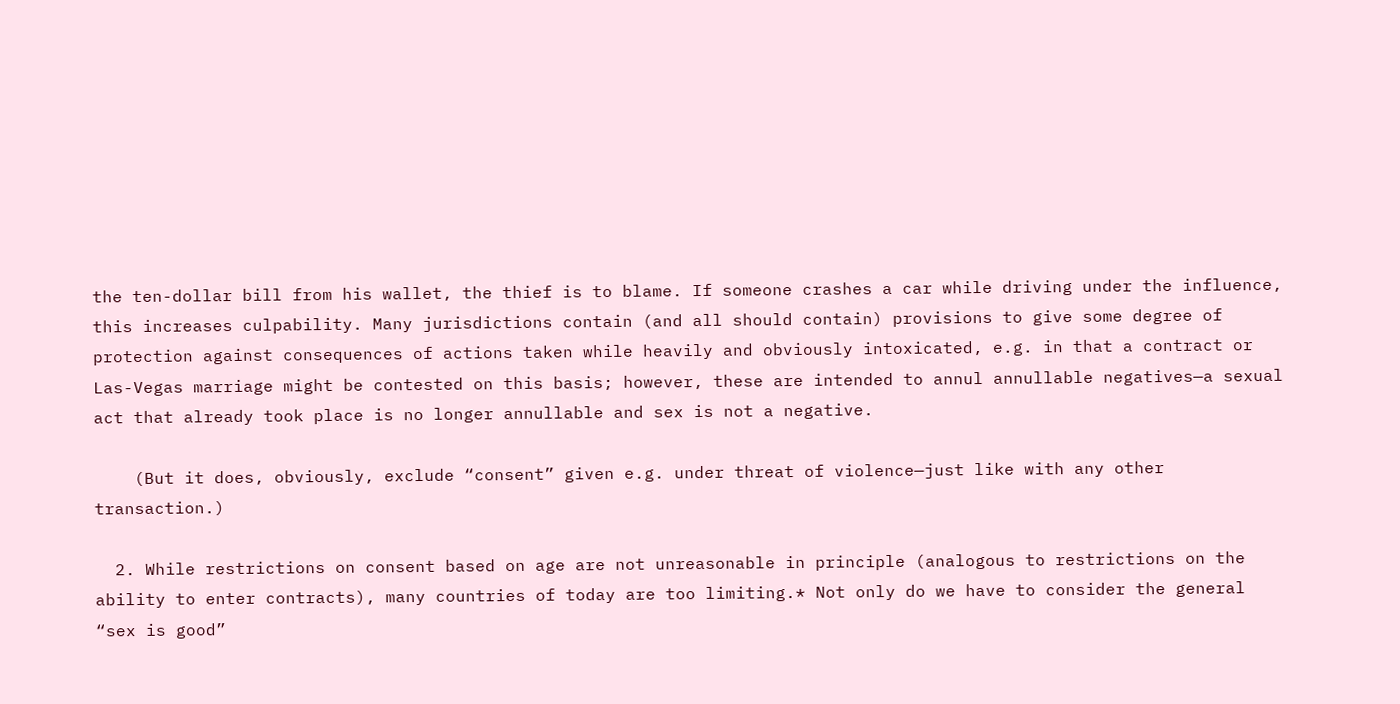the ten-dollar bill from his wallet, the thief is to blame. If someone crashes a car while driving under the influence, this increases culpability. Many jurisdictions contain (and all should contain) provisions to give some degree of protection against consequences of actions taken while heavily and obviously intoxicated, e.g. in that a contract or Las-Vegas marriage might be contested on this basis; however, these are intended to annul annullable negatives—a sexual act that already took place is no longer annullable and sex is not a negative.

    (But it does, obviously, exclude “consent” given e.g. under threat of violence—just like with any other transaction.)

  2. While restrictions on consent based on age are not unreasonable in principle (analogous to restrictions on the ability to enter contracts), many countries of today are too limiting.* Not only do we have to consider the general “sex is good”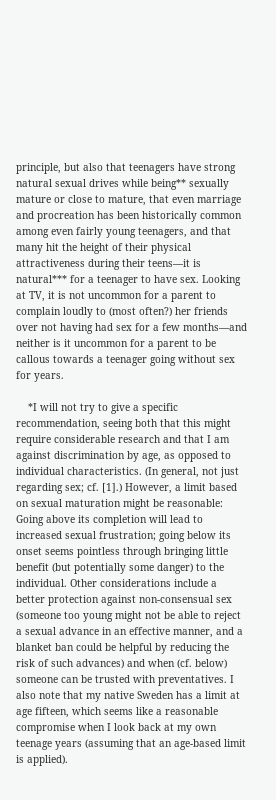principle, but also that teenagers have strong natural sexual drives while being** sexually mature or close to mature, that even marriage and procreation has been historically common among even fairly young teenagers, and that many hit the height of their physical attractiveness during their teens—it is natural*** for a teenager to have sex. Looking at TV, it is not uncommon for a parent to complain loudly to (most often?) her friends over not having had sex for a few months—and neither is it uncommon for a parent to be callous towards a teenager going without sex for years.

    *I will not try to give a specific recommendation, seeing both that this might require considerable research and that I am against discrimination by age, as opposed to individual characteristics. (In general, not just regarding sex; cf. [1].) However, a limit based on sexual maturation might be reasonable: Going above its completion will lead to increased sexual frustration; going below its onset seems pointless through bringing little benefit (but potentially some danger) to the individual. Other considerations include a better protection against non-consensual sex (someone too young might not be able to reject a sexual advance in an effective manner, and a blanket ban could be helpful by reducing the risk of such advances) and when (cf. below) someone can be trusted with preventatives. I also note that my native Sweden has a limit at age fifteen, which seems like a reasonable compromise when I look back at my own teenage years (assuming that an age-based limit is applied).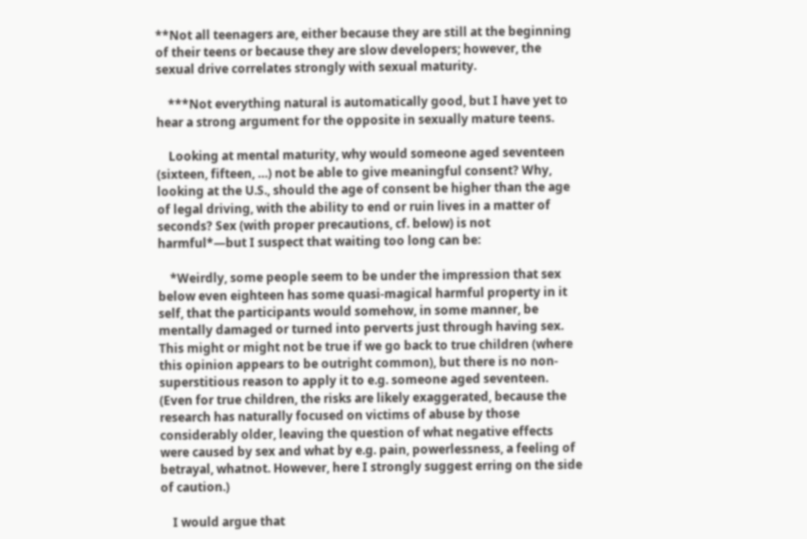**Not all teenagers are, either because they are still at the beginning of their teens or because they are slow developers; however, the sexual drive correlates strongly with sexual maturity.

    ***Not everything natural is automatically good, but I have yet to hear a strong argument for the opposite in sexually mature teens.

    Looking at mental maturity, why would someone aged seventeen (sixteen, fifteen, …) not be able to give meaningful consent? Why, looking at the U.S., should the age of consent be higher than the age of legal driving, with the ability to end or ruin lives in a matter of seconds? Sex (with proper precautions, cf. below) is not harmful*—but I suspect that waiting too long can be:

    *Weirdly, some people seem to be under the impression that sex below even eighteen has some quasi-magical harmful property in it self, that the participants would somehow, in some manner, be mentally damaged or turned into perverts just through having sex. This might or might not be true if we go back to true children (where this opinion appears to be outright common), but there is no non-superstitious reason to apply it to e.g. someone aged seventeen. (Even for true children, the risks are likely exaggerated, because the research has naturally focused on victims of abuse by those considerably older, leaving the question of what negative effects were caused by sex and what by e.g. pain, powerlessness, a feeling of betrayal, whatnot. However, here I strongly suggest erring on the side of caution.)

    I would argue that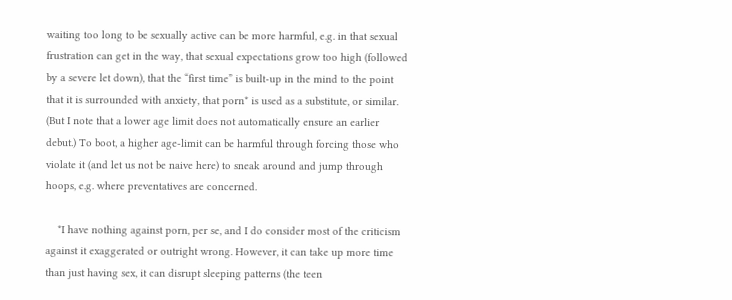waiting too long to be sexually active can be more harmful, e.g. in that sexual frustration can get in the way, that sexual expectations grow too high (followed by a severe let down), that the “first time” is built-up in the mind to the point that it is surrounded with anxiety, that porn* is used as a substitute, or similar. (But I note that a lower age limit does not automatically ensure an earlier debut.) To boot, a higher age-limit can be harmful through forcing those who violate it (and let us not be naive here) to sneak around and jump through hoops, e.g. where preventatives are concerned.

    *I have nothing against porn, per se, and I do consider most of the criticism against it exaggerated or outright wrong. However, it can take up more time than just having sex, it can disrupt sleeping patterns (the teen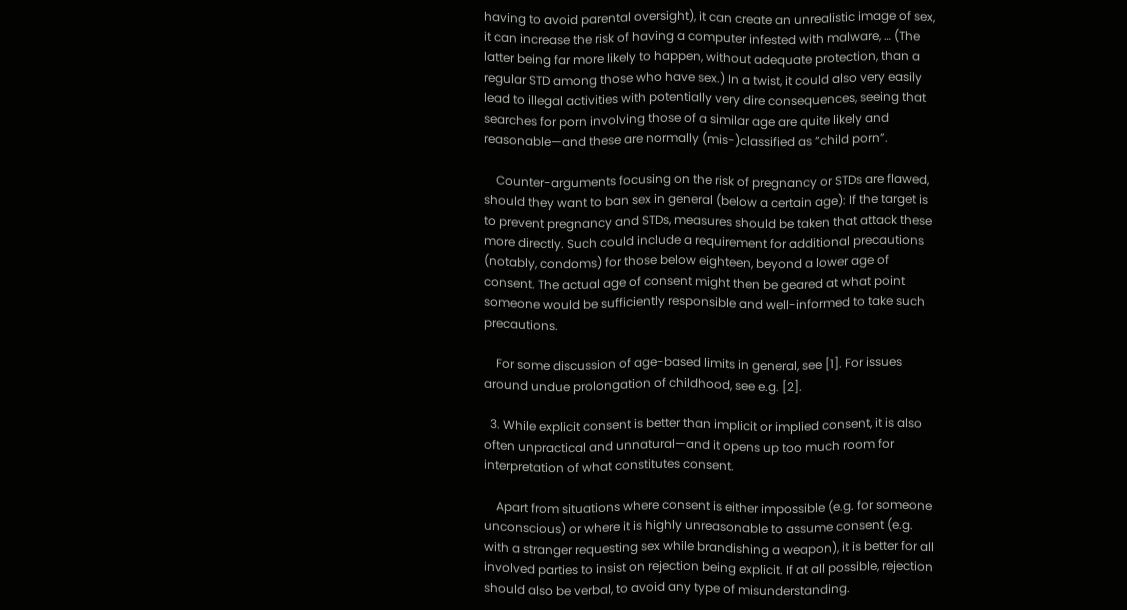having to avoid parental oversight), it can create an unrealistic image of sex, it can increase the risk of having a computer infested with malware, … (The latter being far more likely to happen, without adequate protection, than a regular STD among those who have sex.) In a twist, it could also very easily lead to illegal activities with potentially very dire consequences, seeing that searches for porn involving those of a similar age are quite likely and reasonable—and these are normally (mis-)classified as “child porn”.

    Counter-arguments focusing on the risk of pregnancy or STDs are flawed, should they want to ban sex in general (below a certain age): If the target is to prevent pregnancy and STDs, measures should be taken that attack these more directly. Such could include a requirement for additional precautions (notably, condoms) for those below eighteen, beyond a lower age of consent. The actual age of consent might then be geared at what point someone would be sufficiently responsible and well-informed to take such precautions.

    For some discussion of age-based limits in general, see [1]. For issues around undue prolongation of childhood, see e.g. [2].

  3. While explicit consent is better than implicit or implied consent, it is also often unpractical and unnatural—and it opens up too much room for interpretation of what constitutes consent.

    Apart from situations where consent is either impossible (e.g. for someone unconscious) or where it is highly unreasonable to assume consent (e.g. with a stranger requesting sex while brandishing a weapon), it is better for all involved parties to insist on rejection being explicit. If at all possible, rejection should also be verbal, to avoid any type of misunderstanding.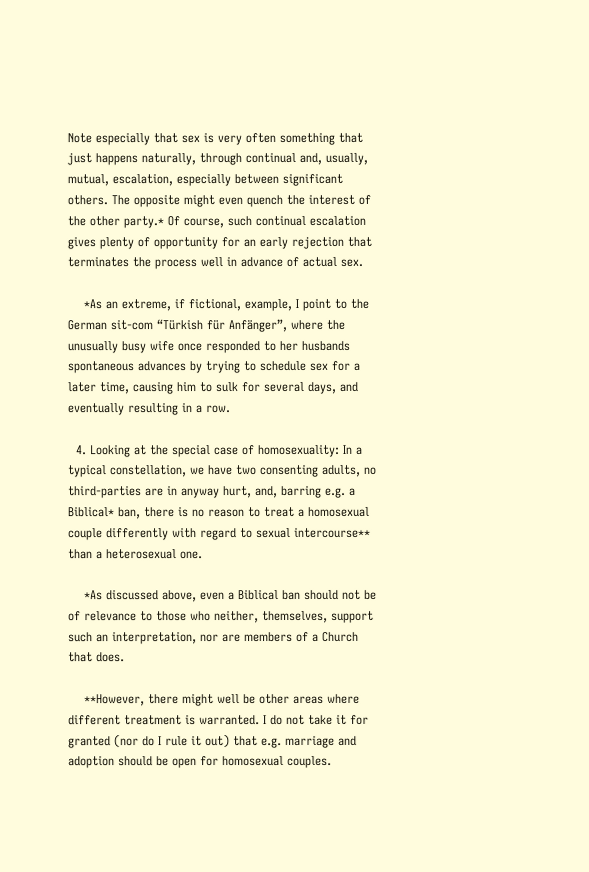Note especially that sex is very often something that just happens naturally, through continual and, usually, mutual, escalation, especially between significant others. The opposite might even quench the interest of the other party.* Of course, such continual escalation gives plenty of opportunity for an early rejection that terminates the process well in advance of actual sex.

    *As an extreme, if fictional, example, I point to the German sit-com “Türkish für Anfänger”, where the unusually busy wife once responded to her husbands spontaneous advances by trying to schedule sex for a later time, causing him to sulk for several days, and eventually resulting in a row.

  4. Looking at the special case of homosexuality: In a typical constellation, we have two consenting adults, no third-parties are in anyway hurt, and, barring e.g. a Biblical* ban, there is no reason to treat a homosexual couple differently with regard to sexual intercourse** than a heterosexual one.

    *As discussed above, even a Biblical ban should not be of relevance to those who neither, themselves, support such an interpretation, nor are members of a Church that does.

    **However, there might well be other areas where different treatment is warranted. I do not take it for granted (nor do I rule it out) that e.g. marriage and adoption should be open for homosexual couples.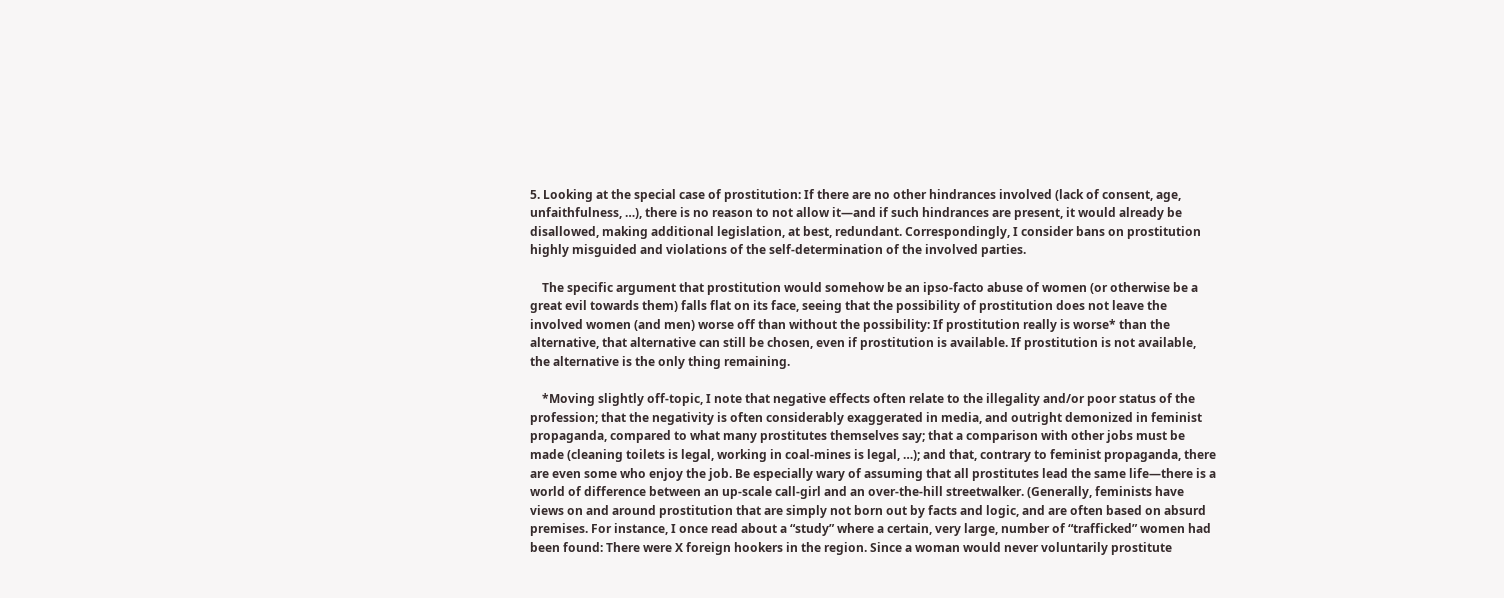5. Looking at the special case of prostitution: If there are no other hindrances involved (lack of consent, age, unfaithfulness, …), there is no reason to not allow it—and if such hindrances are present, it would already be disallowed, making additional legislation, at best, redundant. Correspondingly, I consider bans on prostitution highly misguided and violations of the self-determination of the involved parties.

    The specific argument that prostitution would somehow be an ipso-facto abuse of women (or otherwise be a great evil towards them) falls flat on its face, seeing that the possibility of prostitution does not leave the involved women (and men) worse off than without the possibility: If prostitution really is worse* than the alternative, that alternative can still be chosen, even if prostitution is available. If prostitution is not available, the alternative is the only thing remaining.

    *Moving slightly off-topic, I note that negative effects often relate to the illegality and/or poor status of the profession; that the negativity is often considerably exaggerated in media, and outright demonized in feminist propaganda, compared to what many prostitutes themselves say; that a comparison with other jobs must be made (cleaning toilets is legal, working in coal-mines is legal, …); and that, contrary to feminist propaganda, there are even some who enjoy the job. Be especially wary of assuming that all prostitutes lead the same life—there is a world of difference between an up-scale call-girl and an over-the-hill streetwalker. (Generally, feminists have views on and around prostitution that are simply not born out by facts and logic, and are often based on absurd premises. For instance, I once read about a “study” where a certain, very large, number of “trafficked” women had been found: There were X foreign hookers in the region. Since a woman would never voluntarily prostitute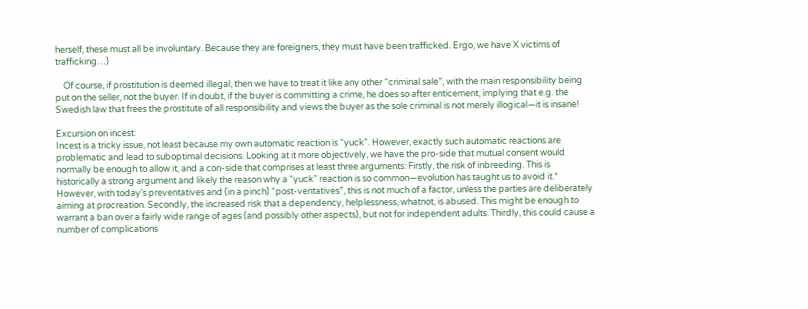herself, these must all be involuntary. Because they are foreigners, they must have been trafficked. Ergo, we have X victims of trafficking…)

    Of course, if prostitution is deemed illegal, then we have to treat it like any other “criminal sale”, with the main responsibility being put on the seller, not the buyer. If in doubt, if the buyer is committing a crime, he does so after enticement, implying that e.g. the Swedish law that frees the prostitute of all responsibility and views the buyer as the sole criminal is not merely illogical—it is insane!

Excursion on incest:
Incest is a tricky issue, not least because my own automatic reaction is “yuck”. However, exactly such automatic reactions are problematic and lead to suboptimal decisions. Looking at it more objectively, we have the pro-side that mutual consent would normally be enough to allow it, and a con-side that comprises at least three arguments: Firstly, the risk of inbreeding. This is historically a strong argument and likely the reason why a “yuck” reaction is so common—evolution has taught us to avoid it.* However, with today’s preventatives and (in a pinch) “post-ventatives”, this is not much of a factor, unless the parties are deliberately aiming at procreation. Secondly, the increased risk that a dependency, helplessness, whatnot, is abused. This might be enough to warrant a ban over a fairly wide range of ages (and possibly other aspects), but not for independent adults. Thirdly, this could cause a number of complications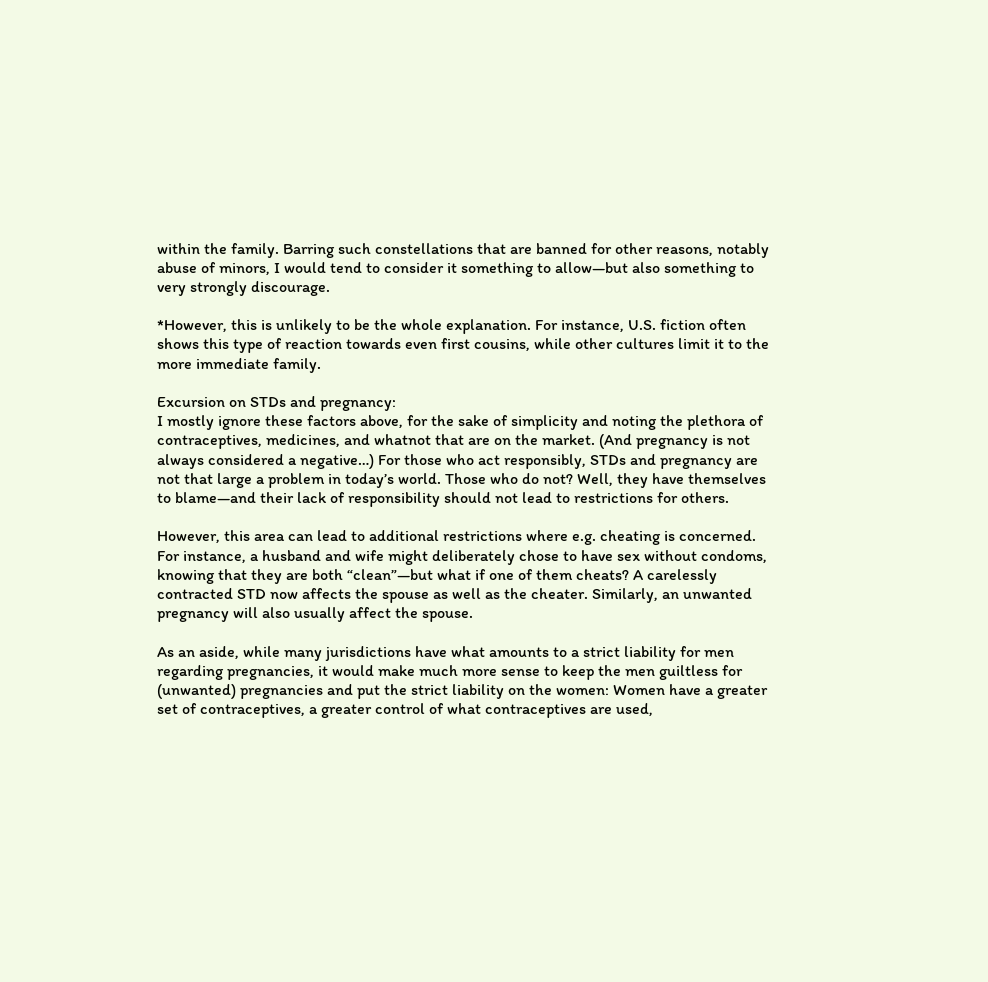within the family. Barring such constellations that are banned for other reasons, notably abuse of minors, I would tend to consider it something to allow—but also something to very strongly discourage.

*However, this is unlikely to be the whole explanation. For instance, U.S. fiction often shows this type of reaction towards even first cousins, while other cultures limit it to the more immediate family.

Excursion on STDs and pregnancy:
I mostly ignore these factors above, for the sake of simplicity and noting the plethora of contraceptives, medicines, and whatnot that are on the market. (And pregnancy is not always considered a negative…) For those who act responsibly, STDs and pregnancy are not that large a problem in today’s world. Those who do not? Well, they have themselves to blame—and their lack of responsibility should not lead to restrictions for others.

However, this area can lead to additional restrictions where e.g. cheating is concerned. For instance, a husband and wife might deliberately chose to have sex without condoms, knowing that they are both “clean”—but what if one of them cheats? A carelessly contracted STD now affects the spouse as well as the cheater. Similarly, an unwanted pregnancy will also usually affect the spouse.

As an aside, while many jurisdictions have what amounts to a strict liability for men regarding pregnancies, it would make much more sense to keep the men guiltless for (unwanted) pregnancies and put the strict liability on the women: Women have a greater set of contraceptives, a greater control of what contraceptives are used,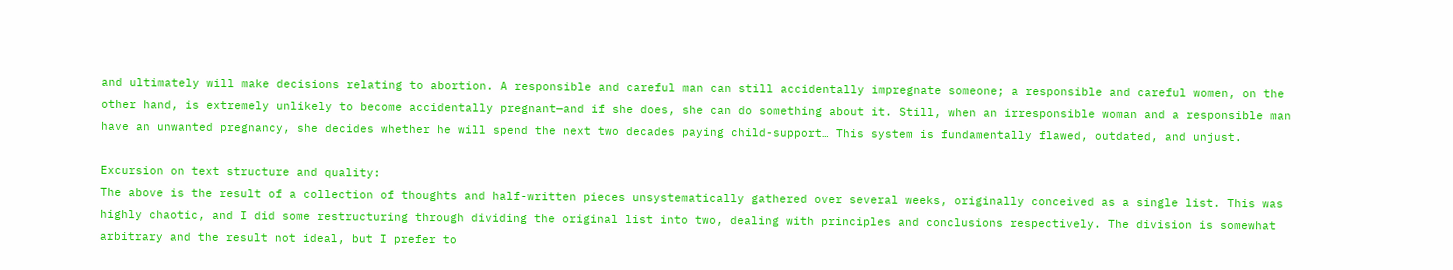and ultimately will make decisions relating to abortion. A responsible and careful man can still accidentally impregnate someone; a responsible and careful women, on the other hand, is extremely unlikely to become accidentally pregnant—and if she does, she can do something about it. Still, when an irresponsible woman and a responsible man have an unwanted pregnancy, she decides whether he will spend the next two decades paying child-support… This system is fundamentally flawed, outdated, and unjust.

Excursion on text structure and quality:
The above is the result of a collection of thoughts and half-written pieces unsystematically gathered over several weeks, originally conceived as a single list. This was highly chaotic, and I did some restructuring through dividing the original list into two, dealing with principles and conclusions respectively. The division is somewhat arbitrary and the result not ideal, but I prefer to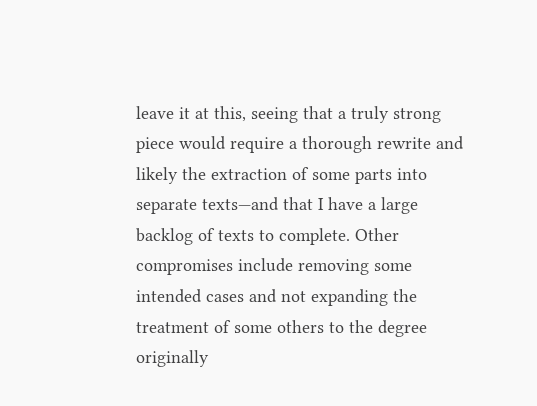leave it at this, seeing that a truly strong piece would require a thorough rewrite and likely the extraction of some parts into separate texts—and that I have a large backlog of texts to complete. Other compromises include removing some intended cases and not expanding the treatment of some others to the degree originally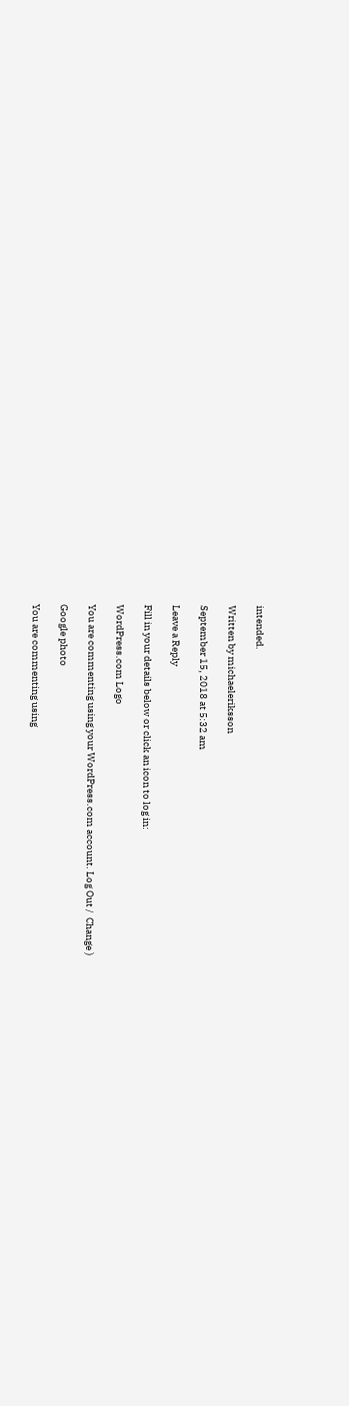intended.

Written by michaeleriksson

September 15, 2018 at 5:32 am

Leave a Reply

Fill in your details below or click an icon to log in:

WordPress.com Logo

You are commenting using your WordPress.com account. Log Out /  Change )

Google photo

You are commenting using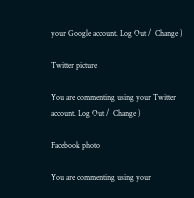your Google account. Log Out /  Change )

Twitter picture

You are commenting using your Twitter account. Log Out /  Change )

Facebook photo

You are commenting using your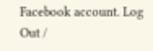Facebook account. Log Out /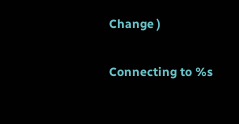Change )

Connecting to %s